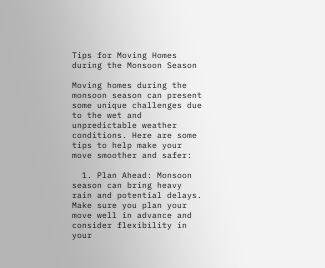Tips for Moving Homes during the Monsoon Season

Moving homes during the monsoon season can present some unique challenges due to the wet and unpredictable weather conditions. Here are some tips to help make your move smoother and safer:

  1. Plan Ahead: Monsoon season can bring heavy rain and potential delays. Make sure you plan your move well in advance and consider flexibility in your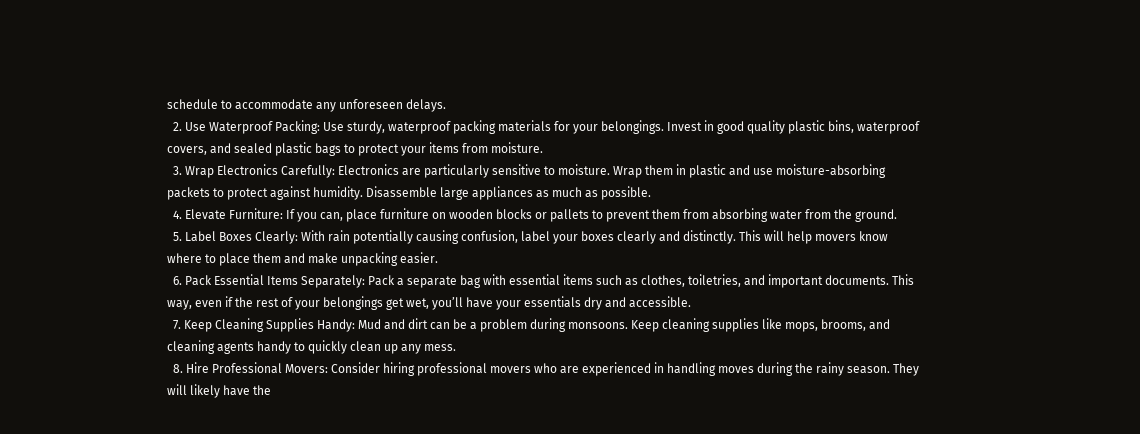schedule to accommodate any unforeseen delays.
  2. Use Waterproof Packing: Use sturdy, waterproof packing materials for your belongings. Invest in good quality plastic bins, waterproof covers, and sealed plastic bags to protect your items from moisture.
  3. Wrap Electronics Carefully: Electronics are particularly sensitive to moisture. Wrap them in plastic and use moisture-absorbing packets to protect against humidity. Disassemble large appliances as much as possible.
  4. Elevate Furniture: If you can, place furniture on wooden blocks or pallets to prevent them from absorbing water from the ground.
  5. Label Boxes Clearly: With rain potentially causing confusion, label your boxes clearly and distinctly. This will help movers know where to place them and make unpacking easier.
  6. Pack Essential Items Separately: Pack a separate bag with essential items such as clothes, toiletries, and important documents. This way, even if the rest of your belongings get wet, you’ll have your essentials dry and accessible.
  7. Keep Cleaning Supplies Handy: Mud and dirt can be a problem during monsoons. Keep cleaning supplies like mops, brooms, and cleaning agents handy to quickly clean up any mess.
  8. Hire Professional Movers: Consider hiring professional movers who are experienced in handling moves during the rainy season. They will likely have the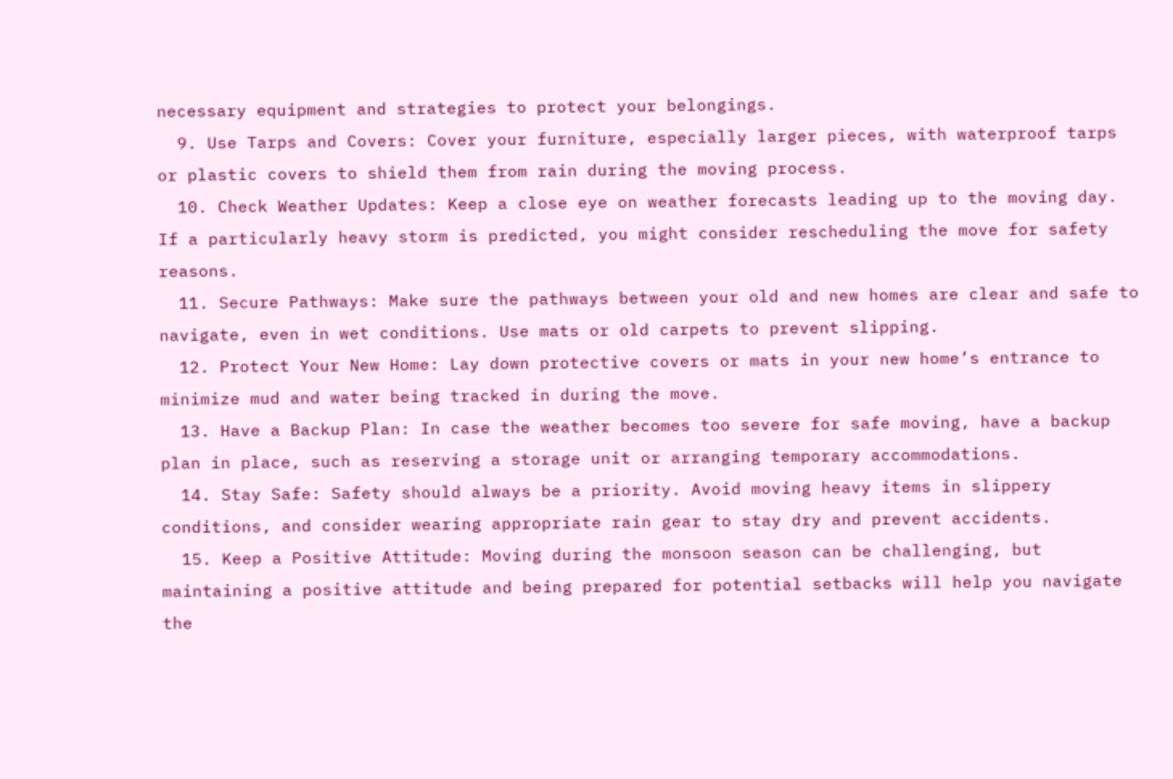necessary equipment and strategies to protect your belongings.
  9. Use Tarps and Covers: Cover your furniture, especially larger pieces, with waterproof tarps or plastic covers to shield them from rain during the moving process.
  10. Check Weather Updates: Keep a close eye on weather forecasts leading up to the moving day. If a particularly heavy storm is predicted, you might consider rescheduling the move for safety reasons.
  11. Secure Pathways: Make sure the pathways between your old and new homes are clear and safe to navigate, even in wet conditions. Use mats or old carpets to prevent slipping.
  12. Protect Your New Home: Lay down protective covers or mats in your new home’s entrance to minimize mud and water being tracked in during the move.
  13. Have a Backup Plan: In case the weather becomes too severe for safe moving, have a backup plan in place, such as reserving a storage unit or arranging temporary accommodations.
  14. Stay Safe: Safety should always be a priority. Avoid moving heavy items in slippery conditions, and consider wearing appropriate rain gear to stay dry and prevent accidents.
  15. Keep a Positive Attitude: Moving during the monsoon season can be challenging, but maintaining a positive attitude and being prepared for potential setbacks will help you navigate the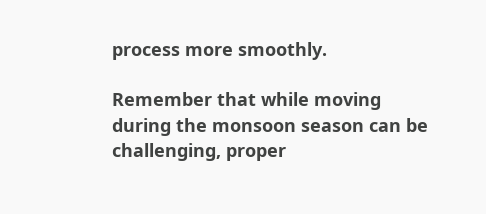process more smoothly.

Remember that while moving during the monsoon season can be challenging, proper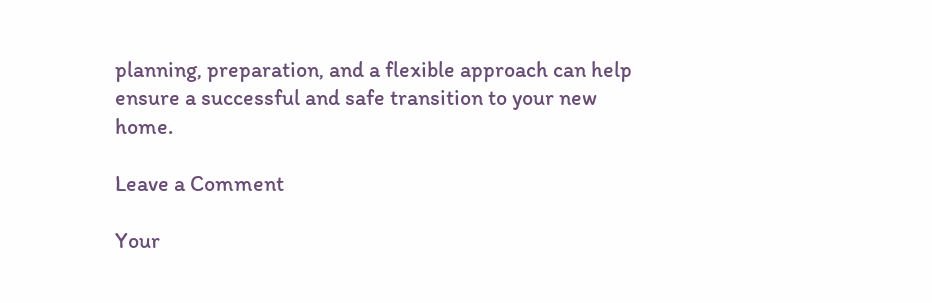planning, preparation, and a flexible approach can help ensure a successful and safe transition to your new home.

Leave a Comment

Your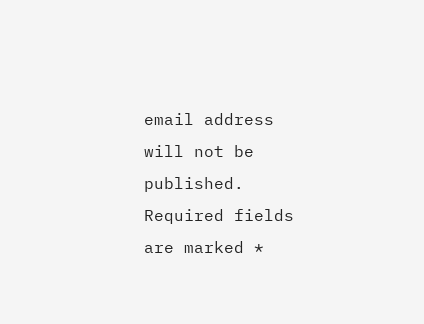email address will not be published. Required fields are marked *